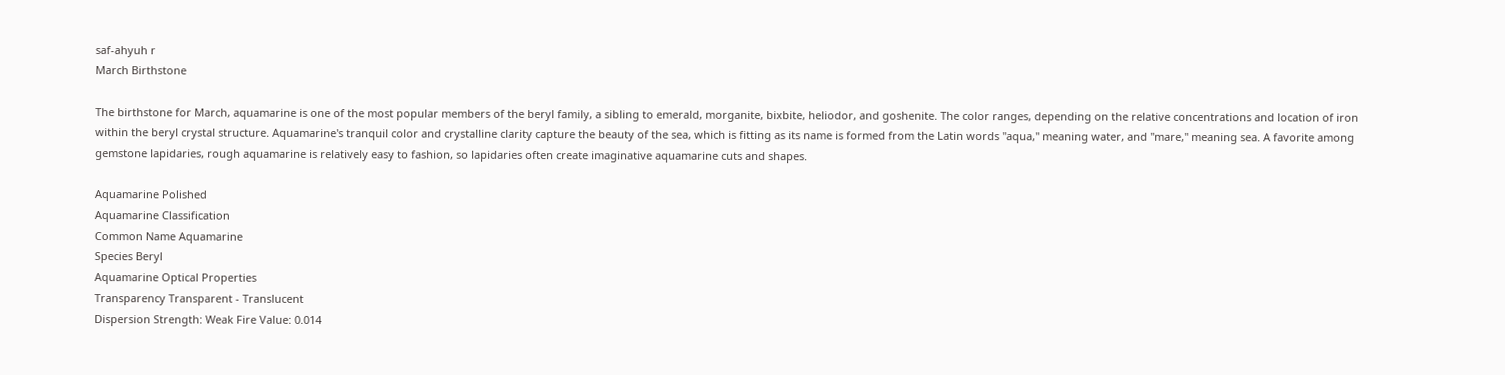saf-ahyuh r
March Birthstone

The birthstone for March, aquamarine is one of the most popular members of the beryl family, a sibling to emerald, morganite, bixbite, heliodor, and goshenite. The color ranges, depending on the relative concentrations and location of iron within the beryl crystal structure. Aquamarine's tranquil color and crystalline clarity capture the beauty of the sea, which is fitting as its name is formed from the Latin words "aqua," meaning water, and "mare," meaning sea. A favorite among gemstone lapidaries, rough aquamarine is relatively easy to fashion, so lapidaries often create imaginative aquamarine cuts and shapes.

Aquamarine Polished
Aquamarine Classification
Common Name Aquamarine
Species Beryl
Aquamarine Optical Properties
Transparency Transparent - Translucent
Dispersion Strength: Weak Fire Value: 0.014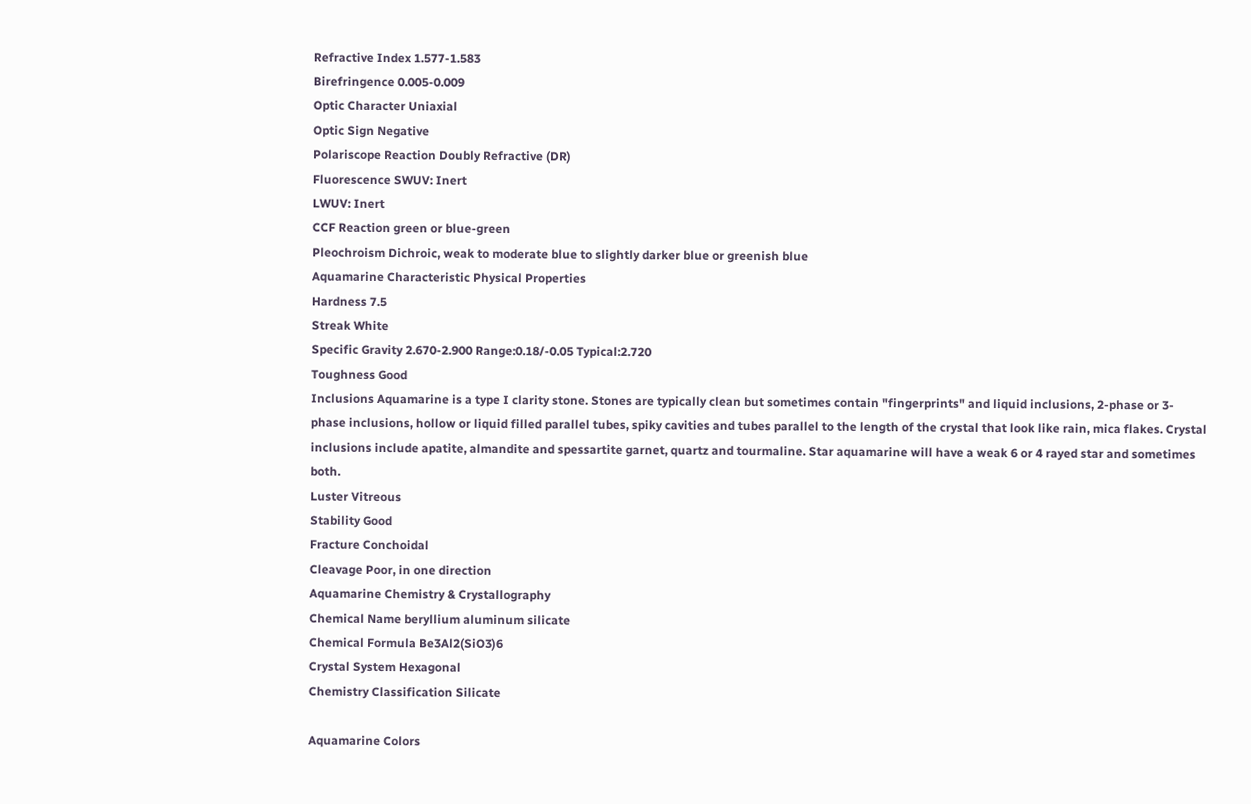Refractive Index 1.577-1.583
Birefringence 0.005-0.009
Optic Character Uniaxial
Optic Sign Negative
Polariscope Reaction Doubly Refractive (DR)
Fluorescence SWUV: Inert
LWUV: Inert
CCF Reaction green or blue-green
Pleochroism Dichroic, weak to moderate blue to slightly darker blue or greenish blue
Aquamarine Characteristic Physical Properties
Hardness 7.5
Streak White
Specific Gravity 2.670-2.900 Range:0.18/-0.05 Typical:2.720
Toughness Good
Inclusions Aquamarine is a type I clarity stone. Stones are typically clean but sometimes contain "fingerprints" and liquid inclusions, 2-phase or 3-phase inclusions, hollow or liquid filled parallel tubes, spiky cavities and tubes parallel to the length of the crystal that look like rain, mica flakes. Crystal inclusions include apatite, almandite and spessartite garnet, quartz and tourmaline. Star aquamarine will have a weak 6 or 4 rayed star and sometimes both.
Luster Vitreous
Stability Good
Fracture Conchoidal
Cleavage Poor, in one direction
Aquamarine Chemistry & Crystallography
Chemical Name beryllium aluminum silicate
Chemical Formula Be3Al2(SiO3)6
Crystal System Hexagonal
Chemistry Classification Silicate

Aquamarine Colors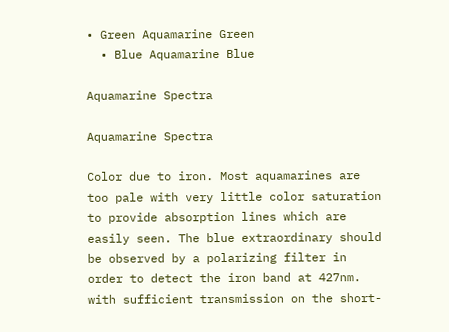• Green Aquamarine Green
  • Blue Aquamarine Blue

Aquamarine Spectra

Aquamarine Spectra

Color due to iron. Most aquamarines are too pale with very little color saturation to provide absorption lines which are easily seen. The blue extraordinary should be observed by a polarizing filter in order to detect the iron band at 427nm. with sufficient transmission on the short-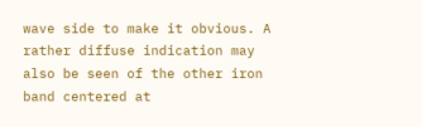wave side to make it obvious. A rather diffuse indication may also be seen of the other iron band centered at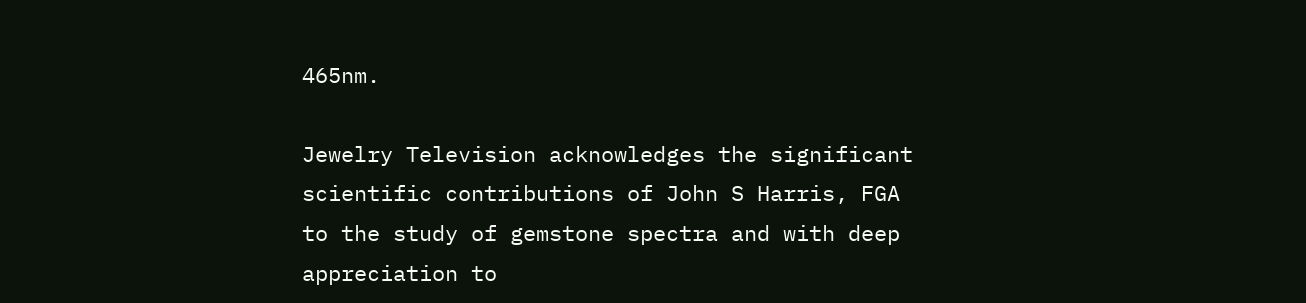465nm.

Jewelry Television acknowledges the significant scientific contributions of John S Harris, FGA to the study of gemstone spectra and with deep appreciation to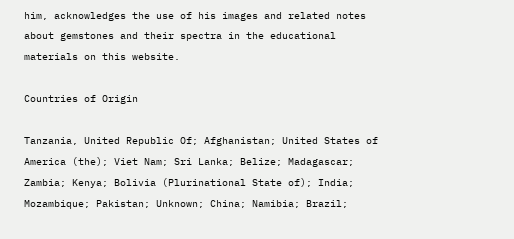him, acknowledges the use of his images and related notes about gemstones and their spectra in the educational materials on this website.

Countries of Origin

Tanzania, United Republic Of; Afghanistan; United States of America (the); Viet Nam; Sri Lanka; Belize; Madagascar; Zambia; Kenya; Bolivia (Plurinational State of); India; Mozambique; Pakistan; Unknown; China; Namibia; Brazil;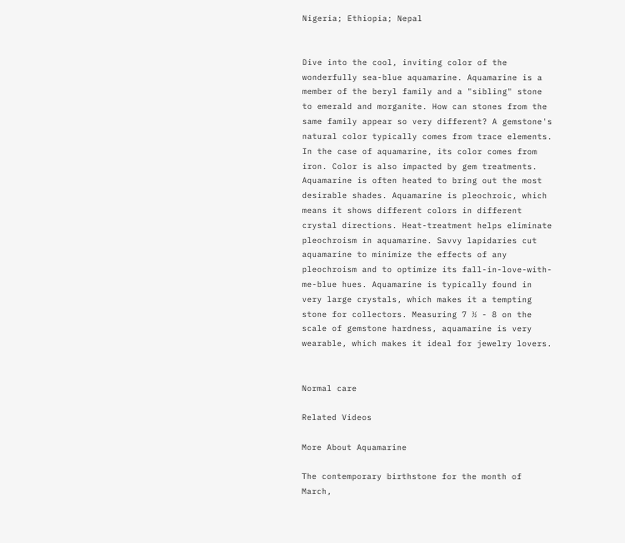Nigeria; Ethiopia; Nepal


Dive into the cool, inviting color of the wonderfully sea-blue aquamarine. Aquamarine is a member of the beryl family and a "sibling" stone to emerald and morganite. How can stones from the same family appear so very different? A gemstone's natural color typically comes from trace elements. In the case of aquamarine, its color comes from iron. Color is also impacted by gem treatments. Aquamarine is often heated to bring out the most desirable shades. Aquamarine is pleochroic, which means it shows different colors in different crystal directions. Heat-treatment helps eliminate pleochroism in aquamarine. Savvy lapidaries cut aquamarine to minimize the effects of any pleochroism and to optimize its fall-in-love-with-me-blue hues. Aquamarine is typically found in very large crystals, which makes it a tempting stone for collectors. Measuring 7 ½ - 8 on the scale of gemstone hardness, aquamarine is very wearable, which makes it ideal for jewelry lovers.


Normal care

Related Videos

More About Aquamarine

The contemporary birthstone for the month of March,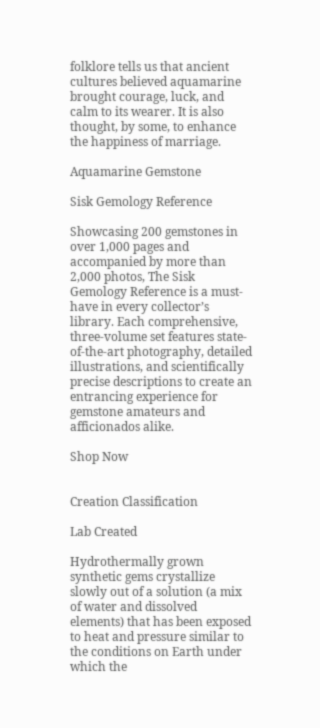folklore tells us that ancient cultures believed aquamarine brought courage, luck, and calm to its wearer. It is also thought, by some, to enhance the happiness of marriage.

Aquamarine Gemstone

Sisk Gemology Reference

Showcasing 200 gemstones in over 1,000 pages and accompanied by more than 2,000 photos, The Sisk Gemology Reference is a must-have in every collector’s library. Each comprehensive, three-volume set features state-of-the-art photography, detailed illustrations, and scientifically precise descriptions to create an entrancing experience for gemstone amateurs and afficionados alike.

Shop Now


Creation Classification

Lab Created

Hydrothermally grown synthetic gems crystallize slowly out of a solution (a mix of water and dissolved elements) that has been exposed to heat and pressure similar to the conditions on Earth under which the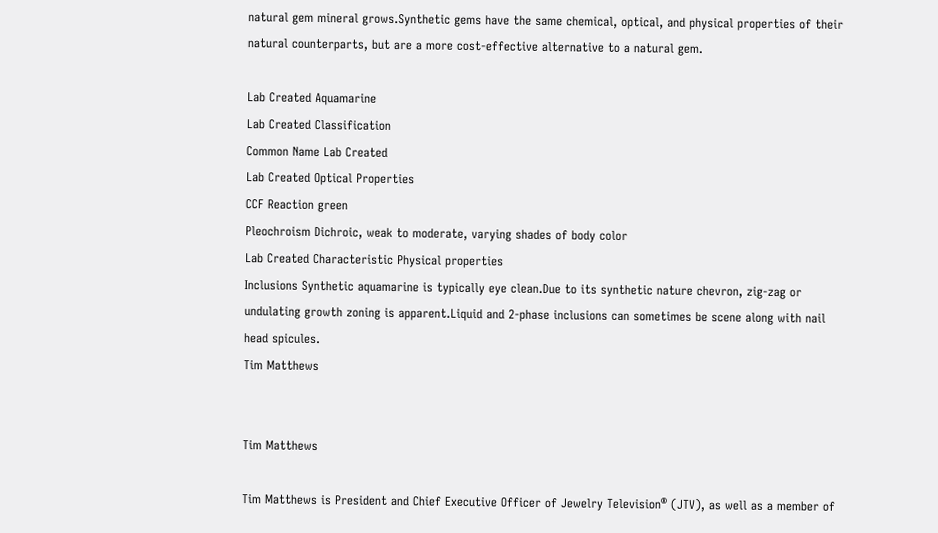natural gem mineral grows.Synthetic gems have the same chemical, optical, and physical properties of their natural counterparts, but are a more cost-effective alternative to a natural gem.

Lab Created Aquamarine
Lab Created Classification
Common Name Lab Created
Lab Created Optical Properties
CCF Reaction green
Pleochroism Dichroic, weak to moderate, varying shades of body color
Lab Created Characteristic Physical properties
Inclusions Synthetic aquamarine is typically eye clean.Due to its synthetic nature chevron, zig-zag or undulating growth zoning is apparent.Liquid and 2-phase inclusions can sometimes be scene along with nail head spicules.
Tim Matthews


Tim Matthews

Tim Matthews is President and Chief Executive Officer of Jewelry Television® (JTV), as well as a member of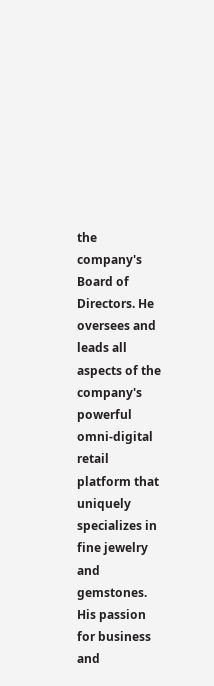the company's Board of Directors. He oversees and leads all aspects of the company's powerful omni-digital retail platform that uniquely specializes in fine jewelry and gemstones. His passion for business and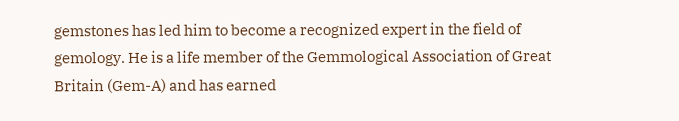gemstones has led him to become a recognized expert in the field of gemology. He is a life member of the Gemmological Association of Great Britain (Gem-A) and has earned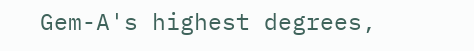Gem-A's highest degrees,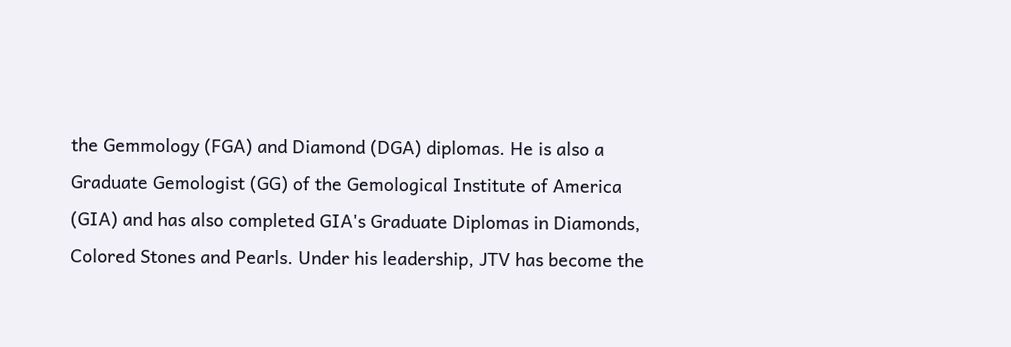the Gemmology (FGA) and Diamond (DGA) diplomas. He is also a Graduate Gemologist (GG) of the Gemological Institute of America (GIA) and has also completed GIA's Graduate Diplomas in Diamonds, Colored Stones and Pearls. Under his leadership, JTV has become the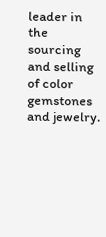leader in the sourcing and selling of color gemstones and jewelry.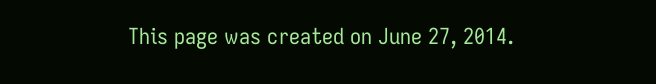This page was created on June 27, 2014.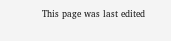This page was last edited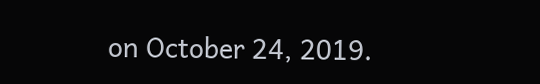on October 24, 2019.